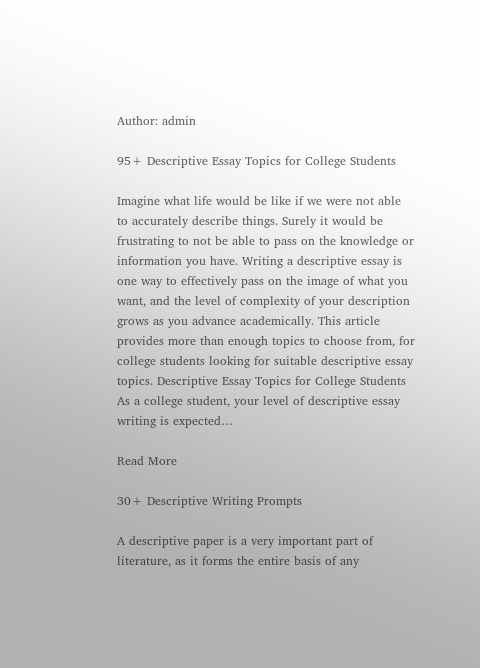Author: admin

95+ Descriptive Essay Topics for College Students

Imagine what life would be like if we were not able to accurately describe things. Surely it would be frustrating to not be able to pass on the knowledge or information you have. Writing a descriptive essay is one way to effectively pass on the image of what you want, and the level of complexity of your description grows as you advance academically. This article provides more than enough topics to choose from, for college students looking for suitable descriptive essay topics. Descriptive Essay Topics for College Students As a college student, your level of descriptive essay writing is expected…

Read More

30+ Descriptive Writing Prompts

A descriptive paper is a very important part of literature, as it forms the entire basis of any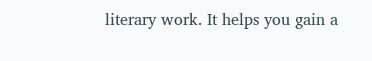literary work. It helps you gain a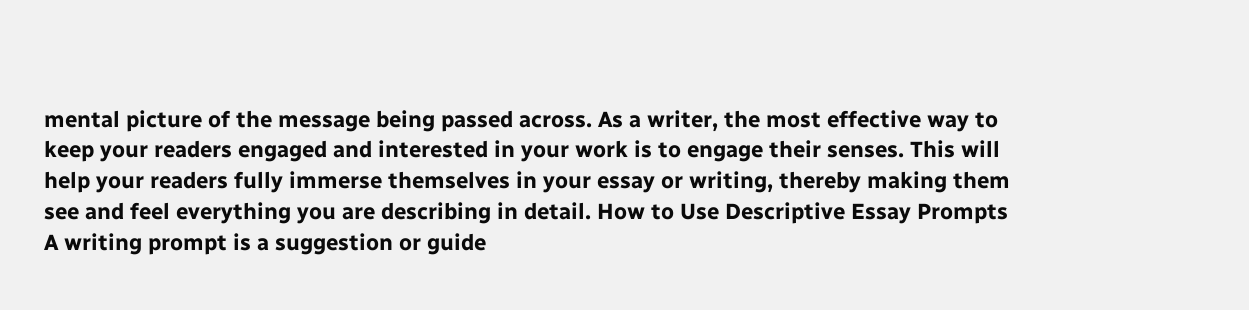mental picture of the message being passed across. As a writer, the most effective way to keep your readers engaged and interested in your work is to engage their senses. This will help your readers fully immerse themselves in your essay or writing, thereby making them see and feel everything you are describing in detail. How to Use Descriptive Essay Prompts A writing prompt is a suggestion or guide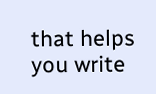that helps you write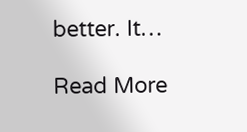better. It…

Read More